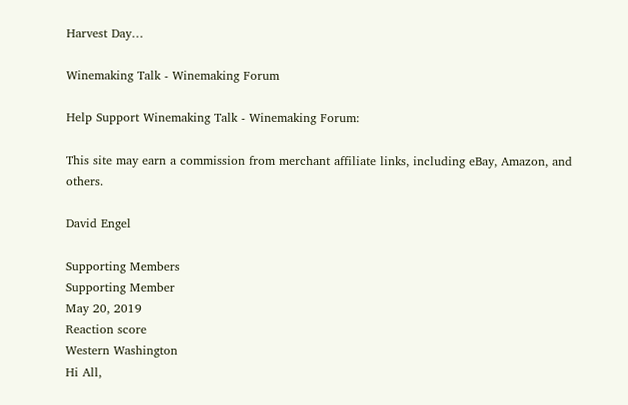Harvest Day…

Winemaking Talk - Winemaking Forum

Help Support Winemaking Talk - Winemaking Forum:

This site may earn a commission from merchant affiliate links, including eBay, Amazon, and others.

David Engel

Supporting Members
Supporting Member
May 20, 2019
Reaction score
Western Washington
Hi All,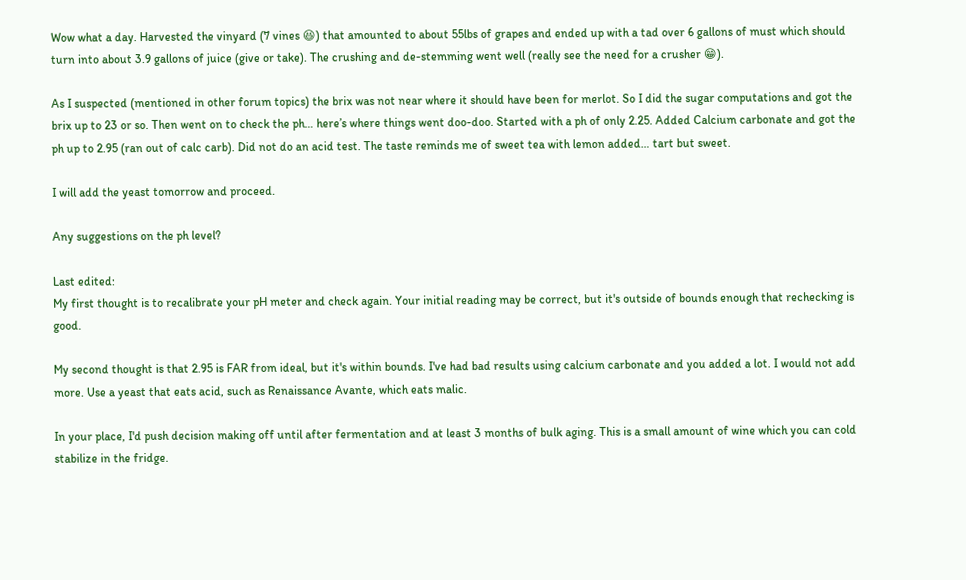Wow what a day. Harvested the vinyard (7 vines 😆) that amounted to about 55lbs of grapes and ended up with a tad over 6 gallons of must which should turn into about 3.9 gallons of juice (give or take). The crushing and de-stemming went well (really see the need for a crusher 😁).

As I suspected (mentioned in other forum topics) the brix was not near where it should have been for merlot. So I did the sugar computations and got the brix up to 23 or so. Then went on to check the ph… here’s where things went doo-doo. Started with a ph of only 2.25. Added Calcium carbonate and got the ph up to 2.95 (ran out of calc carb). Did not do an acid test. The taste reminds me of sweet tea with lemon added… tart but sweet.

I will add the yeast tomorrow and proceed.

Any suggestions on the ph level?

Last edited:
My first thought is to recalibrate your pH meter and check again. Your initial reading may be correct, but it's outside of bounds enough that rechecking is good.

My second thought is that 2.95 is FAR from ideal, but it's within bounds. I've had bad results using calcium carbonate and you added a lot. I would not add more. Use a yeast that eats acid, such as Renaissance Avante, which eats malic.

In your place, I'd push decision making off until after fermentation and at least 3 months of bulk aging. This is a small amount of wine which you can cold stabilize in the fridge.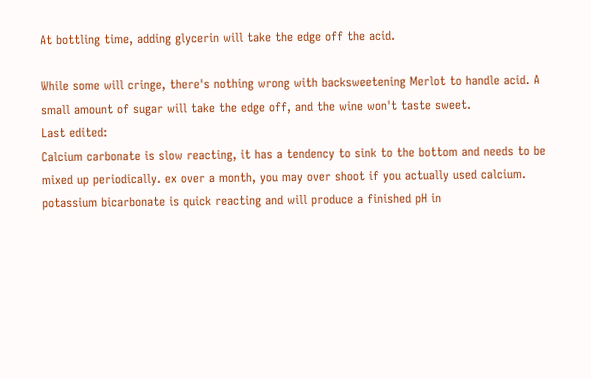At bottling time, adding glycerin will take the edge off the acid.

While some will cringe, there's nothing wrong with backsweetening Merlot to handle acid. A small amount of sugar will take the edge off, and the wine won't taste sweet.
Last edited:
Calcium carbonate is slow reacting, it has a tendency to sink to the bottom and needs to be mixed up periodically. ex over a month, you may over shoot if you actually used calcium.
potassium bicarbonate is quick reacting and will produce a finished pH in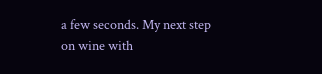a few seconds. My next step on wine with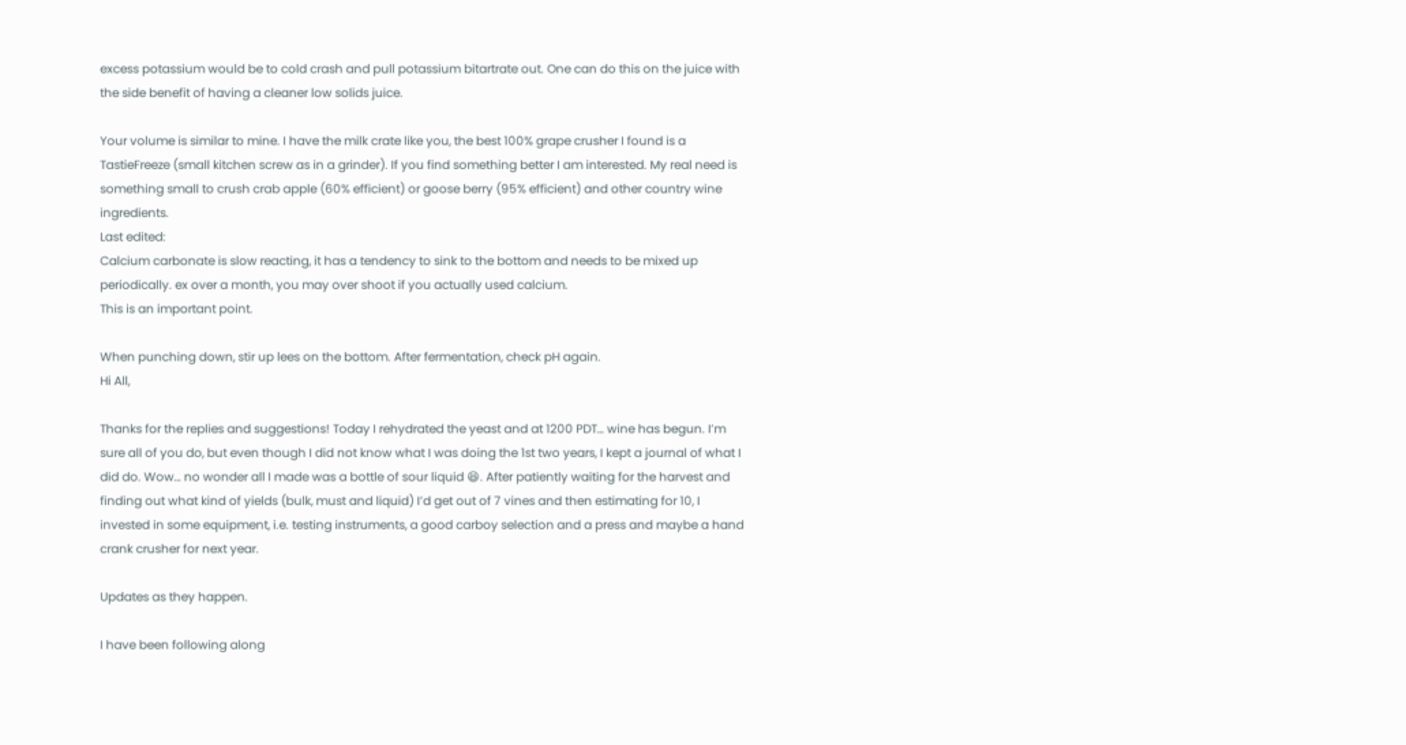excess potassium would be to cold crash and pull potassium bitartrate out. One can do this on the juice with the side benefit of having a cleaner low solids juice.

Your volume is similar to mine. I have the milk crate like you, the best 100% grape crusher I found is a TastieFreeze (small kitchen screw as in a grinder). If you find something better I am interested. My real need is something small to crush crab apple (60% efficient) or goose berry (95% efficient) and other country wine ingredients.
Last edited:
Calcium carbonate is slow reacting, it has a tendency to sink to the bottom and needs to be mixed up periodically. ex over a month, you may over shoot if you actually used calcium.
This is an important point.

When punching down, stir up lees on the bottom. After fermentation, check pH again.
Hi All,

Thanks for the replies and suggestions! Today I rehydrated the yeast and at 1200 PDT… wine has begun. I’m sure all of you do, but even though I did not know what I was doing the 1st two years, I kept a journal of what I did do. Wow… no wonder all I made was a bottle of sour liquid 😆. After patiently waiting for the harvest and finding out what kind of yields (bulk, must and liquid) I’d get out of 7 vines and then estimating for 10, I invested in some equipment, i.e. testing instruments, a good carboy selection and a press and maybe a hand crank crusher for next year.

Updates as they happen.

I have been following along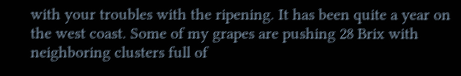with your troubles with the ripening. It has been quite a year on the west coast. Some of my grapes are pushing 28 Brix with neighboring clusters full of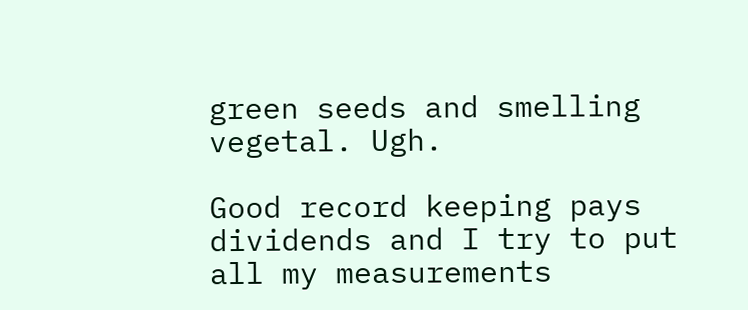green seeds and smelling vegetal. Ugh.

Good record keeping pays dividends and I try to put all my measurements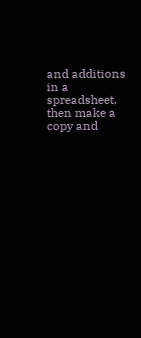and additions in a spreadsheet, then make a copy and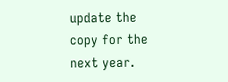update the copy for the next year.